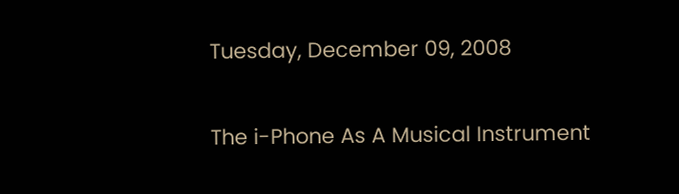Tuesday, December 09, 2008

The i-Phone As A Musical Instrument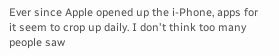Ever since Apple opened up the i-Phone, apps for it seem to crop up daily. I don't think too many people saw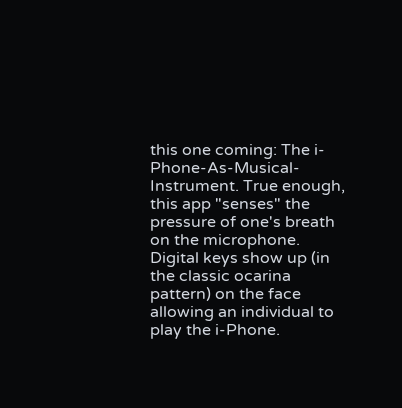this one coming: The i-Phone-As-Musical-Instrument. True enough, this app "senses" the pressure of one's breath on the microphone. Digital keys show up (in the classic ocarina pattern) on the face allowing an individual to play the i-Phone.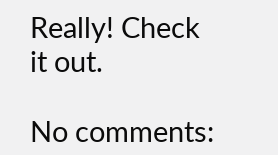Really! Check it out.

No comments: